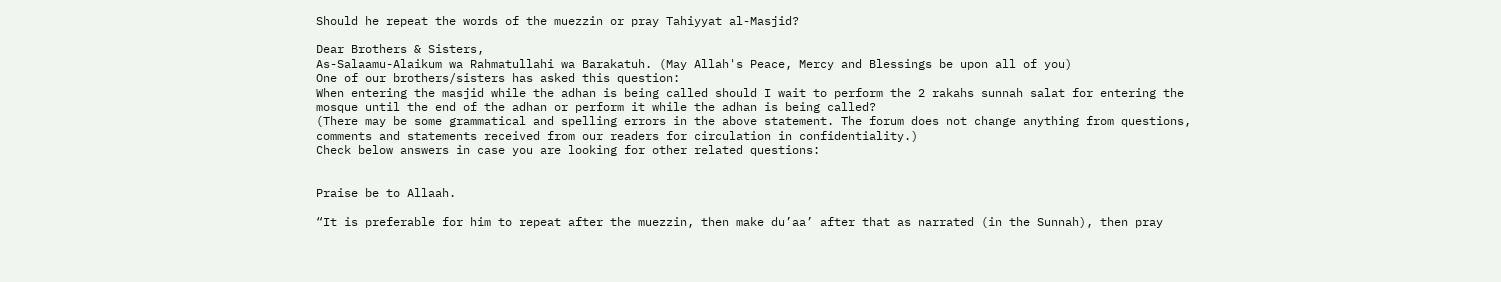Should he repeat the words of the muezzin or pray Tahiyyat al-Masjid?

Dear Brothers & Sisters,
As-Salaamu-Alaikum wa Rahmatullahi wa Barakatuh. (May Allah's Peace, Mercy and Blessings be upon all of you)
One of our brothers/sisters has asked this question:
When entering the masjid while the adhan is being called should I wait to perform the 2 rakahs sunnah salat for entering the mosque until the end of the adhan or perform it while the adhan is being called?
(There may be some grammatical and spelling errors in the above statement. The forum does not change anything from questions, comments and statements received from our readers for circulation in confidentiality.)
Check below answers in case you are looking for other related questions:


Praise be to Allaah.

“It is preferable for him to repeat after the muezzin, then make du’aa’ after that as narrated (in the Sunnah), then pray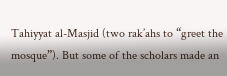Tahiyyat al-Masjid (two rak’ahs to “greet the mosque”). But some of the scholars made an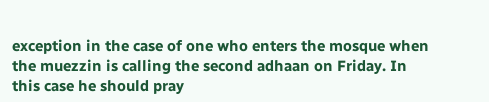exception in the case of one who enters the mosque when the muezzin is calling the second adhaan on Friday. In this case he should pray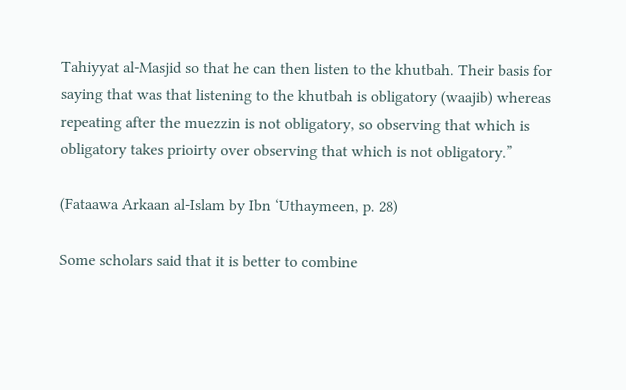Tahiyyat al-Masjid so that he can then listen to the khutbah. Their basis for saying that was that listening to the khutbah is obligatory (waajib) whereas repeating after the muezzin is not obligatory, so observing that which is obligatory takes prioirty over observing that which is not obligatory.”

(Fataawa Arkaan al-Islam by Ibn ‘Uthaymeen, p. 28)

Some scholars said that it is better to combine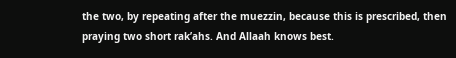the two, by repeating after the muezzin, because this is prescribed, then praying two short rak’ahs. And Allaah knows best.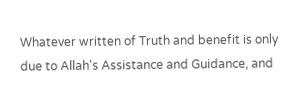Whatever written of Truth and benefit is only due to Allah's Assistance and Guidance, and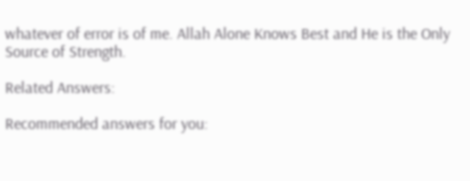whatever of error is of me. Allah Alone Knows Best and He is the Only Source of Strength.

Related Answers:

Recommended answers for you: